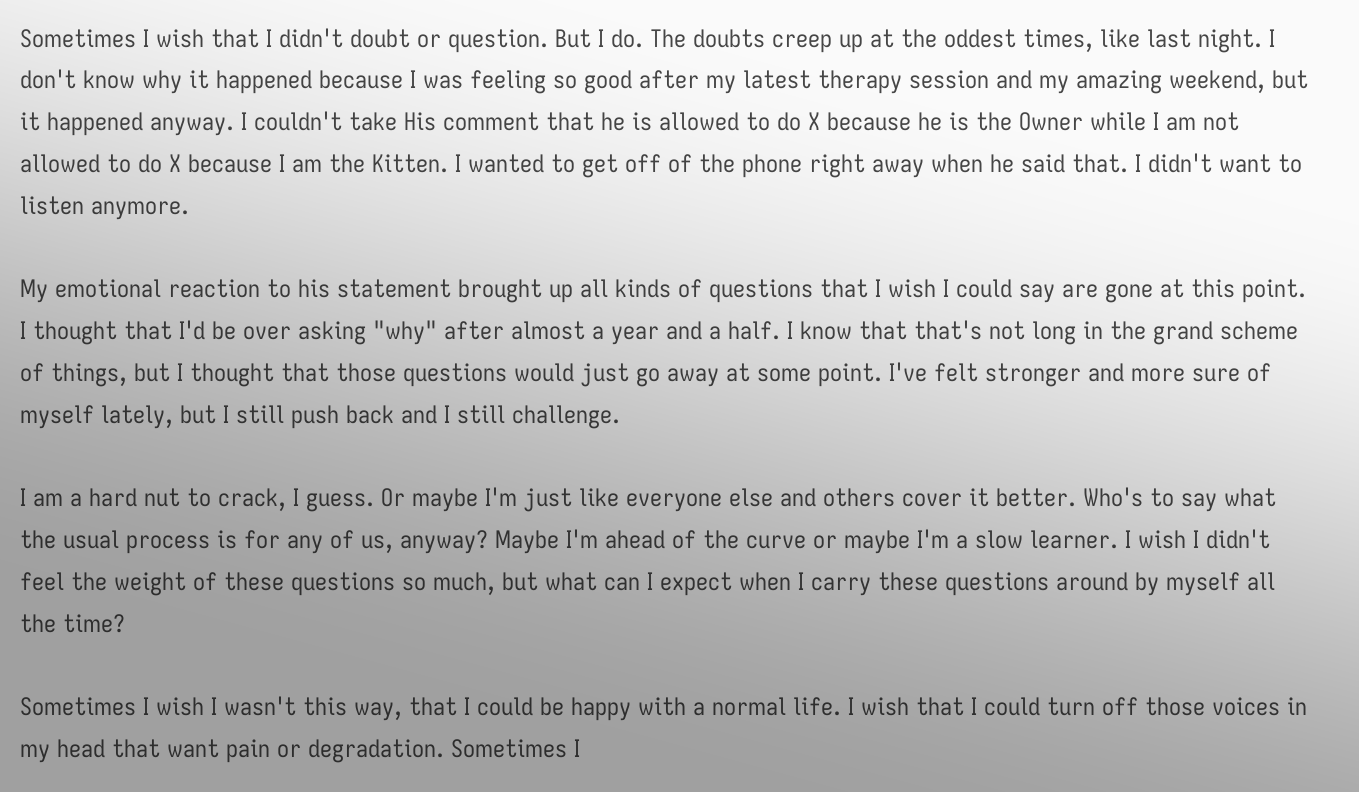Sometimes I wish that I didn't doubt or question. But I do. The doubts creep up at the oddest times, like last night. I don't know why it happened because I was feeling so good after my latest therapy session and my amazing weekend, but it happened anyway. I couldn't take His comment that he is allowed to do X because he is the Owner while I am not allowed to do X because I am the Kitten. I wanted to get off of the phone right away when he said that. I didn't want to listen anymore.

My emotional reaction to his statement brought up all kinds of questions that I wish I could say are gone at this point. I thought that I'd be over asking "why" after almost a year and a half. I know that that's not long in the grand scheme of things, but I thought that those questions would just go away at some point. I've felt stronger and more sure of myself lately, but I still push back and I still challenge.

I am a hard nut to crack, I guess. Or maybe I'm just like everyone else and others cover it better. Who's to say what the usual process is for any of us, anyway? Maybe I'm ahead of the curve or maybe I'm a slow learner. I wish I didn't feel the weight of these questions so much, but what can I expect when I carry these questions around by myself all the time?

Sometimes I wish I wasn't this way, that I could be happy with a normal life. I wish that I could turn off those voices in my head that want pain or degradation. Sometimes I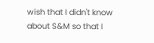wish that I didn't know about S&M so that I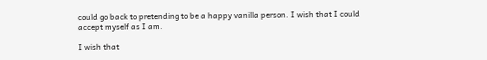could go back to pretending to be a happy vanilla person. I wish that I could accept myself as I am.

I wish that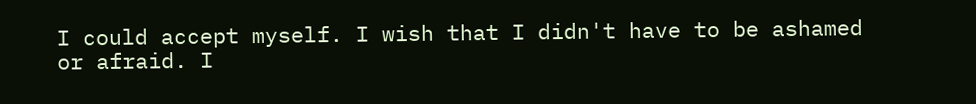I could accept myself. I wish that I didn't have to be ashamed or afraid. I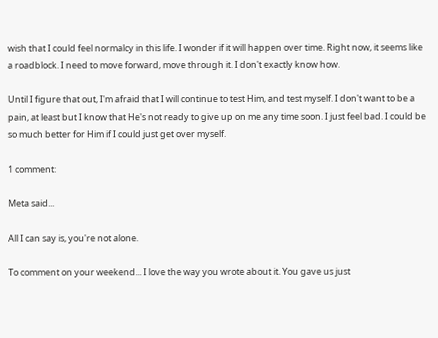wish that I could feel normalcy in this life. I wonder if it will happen over time. Right now, it seems like a roadblock. I need to move forward, move through it. I don't exactly know how.

Until I figure that out, I'm afraid that I will continue to test Him, and test myself. I don't want to be a pain, at least but I know that He's not ready to give up on me any time soon. I just feel bad. I could be so much better for Him if I could just get over myself.

1 comment:

Meta said...

All I can say is, you're not alone.

To comment on your weekend... I love the way you wrote about it. You gave us just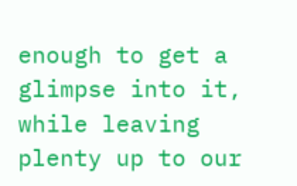enough to get a glimpse into it, while leaving plenty up to our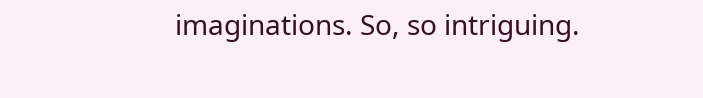imaginations. So, so intriguing.